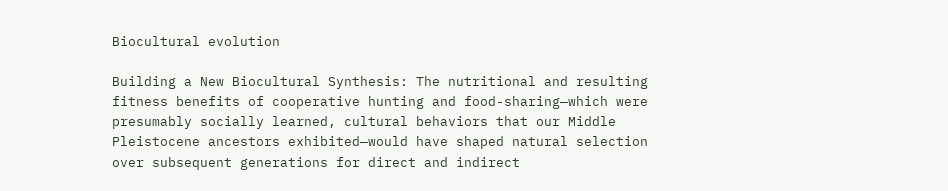Biocultural evolution

Building a New Biocultural Synthesis: The nutritional and resulting fitness benefits of cooperative hunting and food-sharing—which were presumably socially learned, cultural behaviors that our Middle Pleistocene ancestors exhibited—would have shaped natural selection over subsequent generations for direct and indirect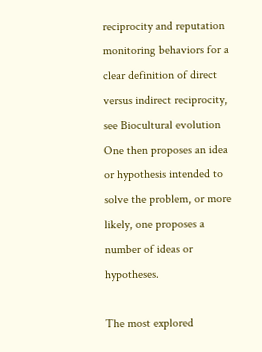reciprocity and reputation monitoring behaviors for a clear definition of direct versus indirect reciprocity, see Biocultural evolution One then proposes an idea or hypothesis intended to solve the problem, or more likely, one proposes a number of ideas or hypotheses.

The most explored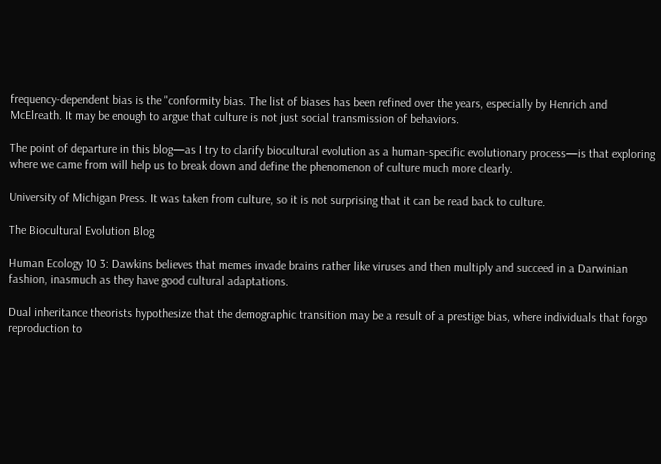frequency-dependent bias is the "conformity bias. The list of biases has been refined over the years, especially by Henrich and McElreath. It may be enough to argue that culture is not just social transmission of behaviors.

The point of departure in this blog—as I try to clarify biocultural evolution as a human-specific evolutionary process—is that exploring where we came from will help us to break down and define the phenomenon of culture much more clearly.

University of Michigan Press. It was taken from culture, so it is not surprising that it can be read back to culture.

The Biocultural Evolution Blog

Human Ecology 10 3: Dawkins believes that memes invade brains rather like viruses and then multiply and succeed in a Darwinian fashion, inasmuch as they have good cultural adaptations.

Dual inheritance theorists hypothesize that the demographic transition may be a result of a prestige bias, where individuals that forgo reproduction to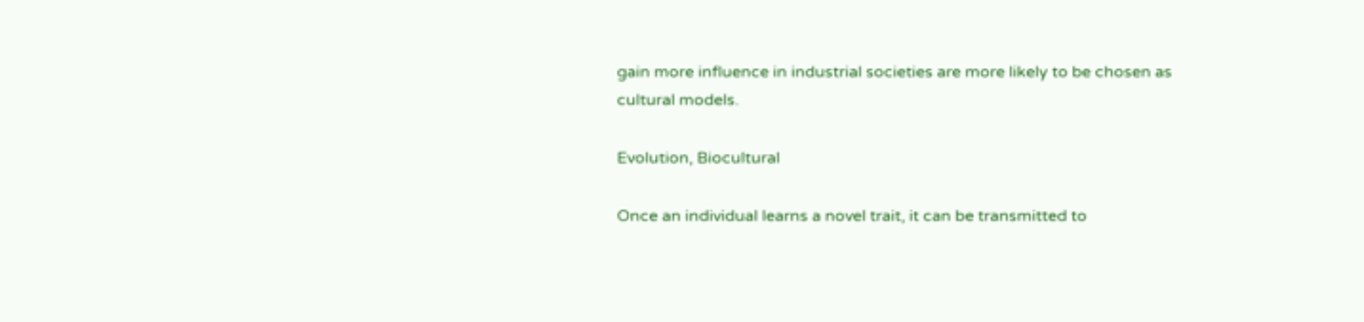gain more influence in industrial societies are more likely to be chosen as cultural models.

Evolution, Biocultural

Once an individual learns a novel trait, it can be transmitted to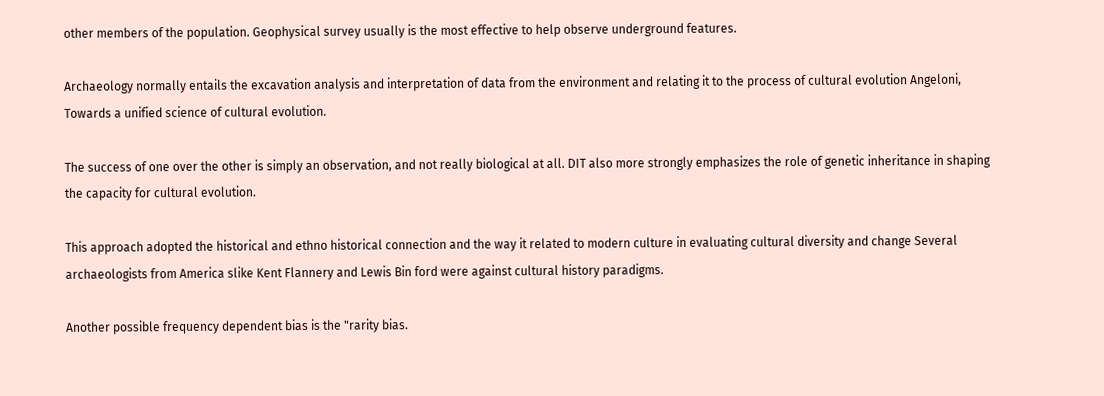other members of the population. Geophysical survey usually is the most effective to help observe underground features.

Archaeology normally entails the excavation analysis and interpretation of data from the environment and relating it to the process of cultural evolution Angeloni, Towards a unified science of cultural evolution.

The success of one over the other is simply an observation, and not really biological at all. DIT also more strongly emphasizes the role of genetic inheritance in shaping the capacity for cultural evolution.

This approach adopted the historical and ethno historical connection and the way it related to modern culture in evaluating cultural diversity and change Several archaeologists from America slike Kent Flannery and Lewis Bin ford were against cultural history paradigms.

Another possible frequency dependent bias is the "rarity bias.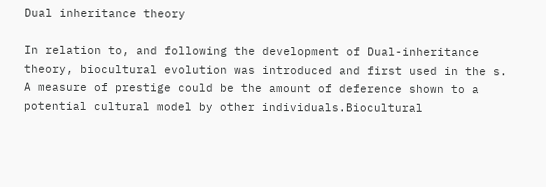Dual inheritance theory

In relation to, and following the development of Dual-inheritance theory, biocultural evolution was introduced and first used in the s. A measure of prestige could be the amount of deference shown to a potential cultural model by other individuals.Biocultural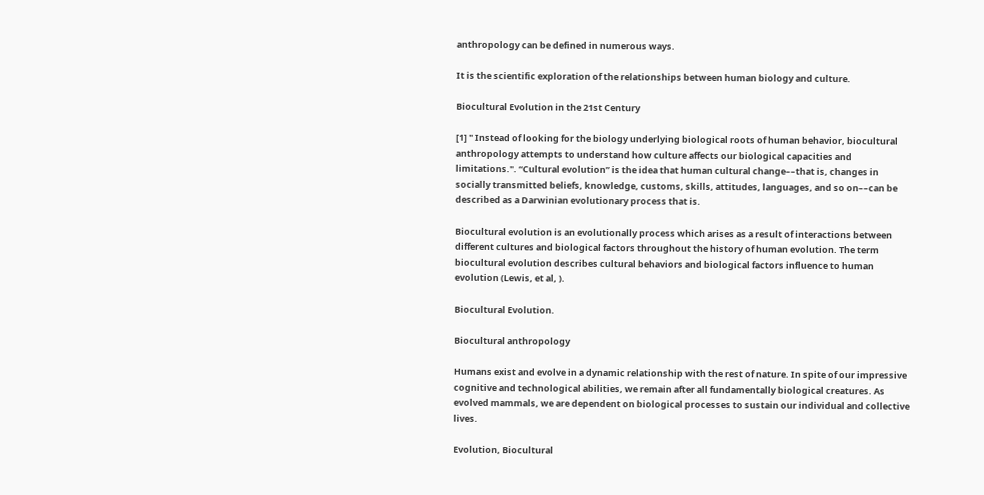anthropology can be defined in numerous ways.

It is the scientific exploration of the relationships between human biology and culture.

Biocultural Evolution in the 21st Century

[1] " Instead of looking for the biology underlying biological roots of human behavior, biocultural anthropology attempts to understand how culture affects our biological capacities and limitations.". “Cultural evolution” is the idea that human cultural change––that is, changes in socially transmitted beliefs, knowledge, customs, skills, attitudes, languages, and so on––can be described as a Darwinian evolutionary process that is.

Biocultural evolution is an evolutionally process which arises as a result of interactions between different cultures and biological factors throughout the history of human evolution. The term biocultural evolution describes cultural behaviors and biological factors influence to human evolution (Lewis, et al, ).

Biocultural Evolution.

Biocultural anthropology

Humans exist and evolve in a dynamic relationship with the rest of nature. In spite of our impressive cognitive and technological abilities, we remain after all fundamentally biological creatures. As evolved mammals, we are dependent on biological processes to sustain our individual and collective lives.

Evolution, Biocultural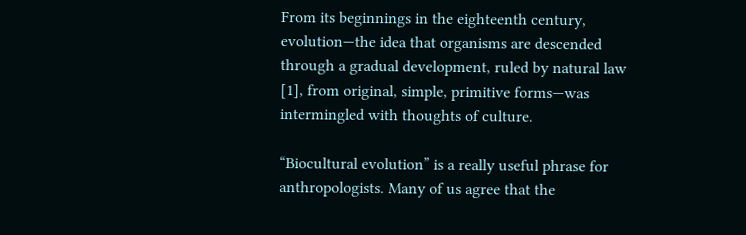From its beginnings in the eighteenth century, evolution—the idea that organisms are descended through a gradual development, ruled by natural law [1], from original, simple, primitive forms—was intermingled with thoughts of culture.

“Biocultural evolution” is a really useful phrase for anthropologists. Many of us agree that the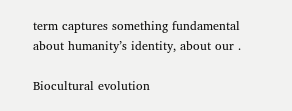term captures something fundamental about humanity’s identity, about our .

Biocultural evolution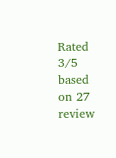Rated 3/5 based on 27 review